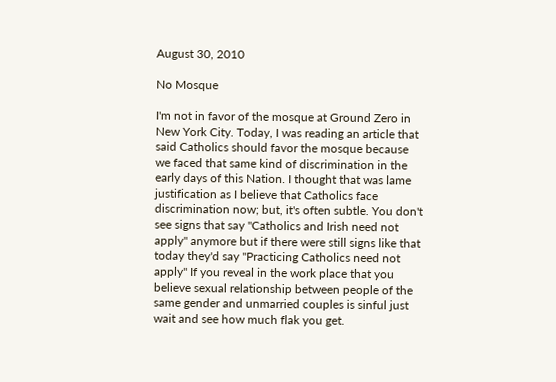August 30, 2010

No Mosque

I'm not in favor of the mosque at Ground Zero in New York City. Today, I was reading an article that said Catholics should favor the mosque because we faced that same kind of discrimination in the early days of this Nation. I thought that was lame justification as I believe that Catholics face discrimination now; but, it's often subtle. You don't see signs that say "Catholics and Irish need not apply" anymore but if there were still signs like that today they'd say "Practicing Catholics need not apply" If you reveal in the work place that you believe sexual relationship between people of the same gender and unmarried couples is sinful just wait and see how much flak you get.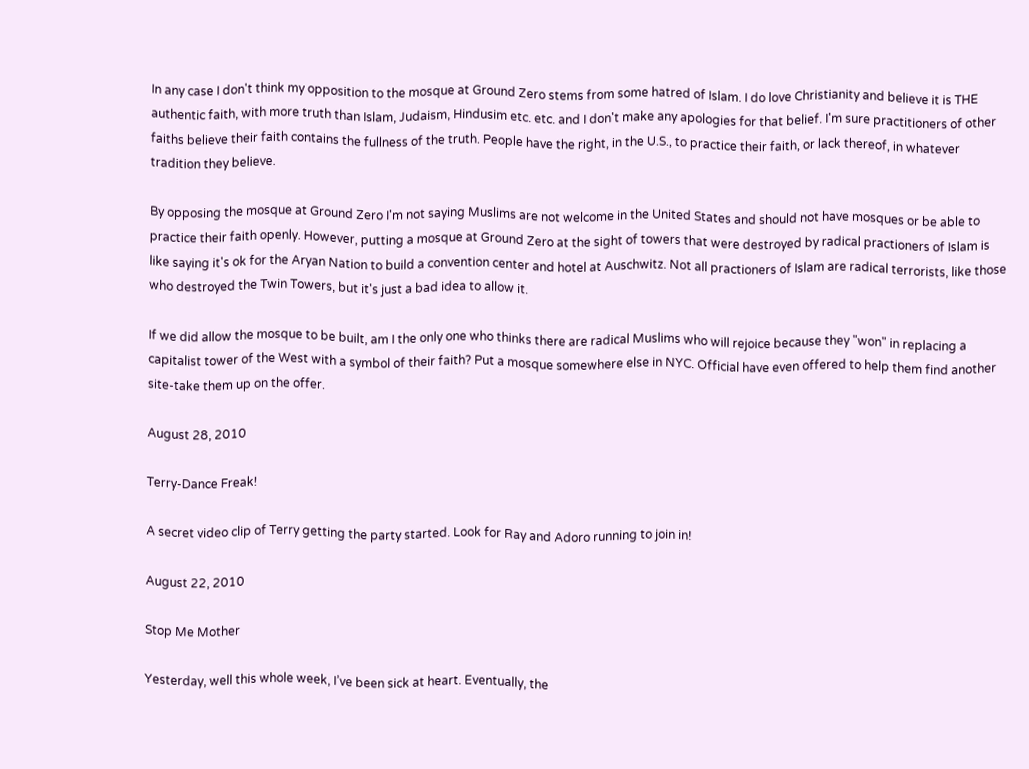In any case I don't think my opposition to the mosque at Ground Zero stems from some hatred of Islam. I do love Christianity and believe it is THE authentic faith, with more truth than Islam, Judaism, Hindusim etc. etc. and I don't make any apologies for that belief. I'm sure practitioners of other faiths believe their faith contains the fullness of the truth. People have the right, in the U.S., to practice their faith, or lack thereof, in whatever tradition they believe.

By opposing the mosque at Ground Zero I'm not saying Muslims are not welcome in the United States and should not have mosques or be able to practice their faith openly. However, putting a mosque at Ground Zero at the sight of towers that were destroyed by radical practioners of Islam is like saying it's ok for the Aryan Nation to build a convention center and hotel at Auschwitz. Not all practioners of Islam are radical terrorists, like those who destroyed the Twin Towers, but it's just a bad idea to allow it.

If we did allow the mosque to be built, am I the only one who thinks there are radical Muslims who will rejoice because they "won" in replacing a capitalist tower of the West with a symbol of their faith? Put a mosque somewhere else in NYC. Official have even offered to help them find another site-take them up on the offer.

August 28, 2010

Terry-Dance Freak!

A secret video clip of Terry getting the party started. Look for Ray and Adoro running to join in!

August 22, 2010

Stop Me Mother

Yesterday, well this whole week, I’ve been sick at heart. Eventually, the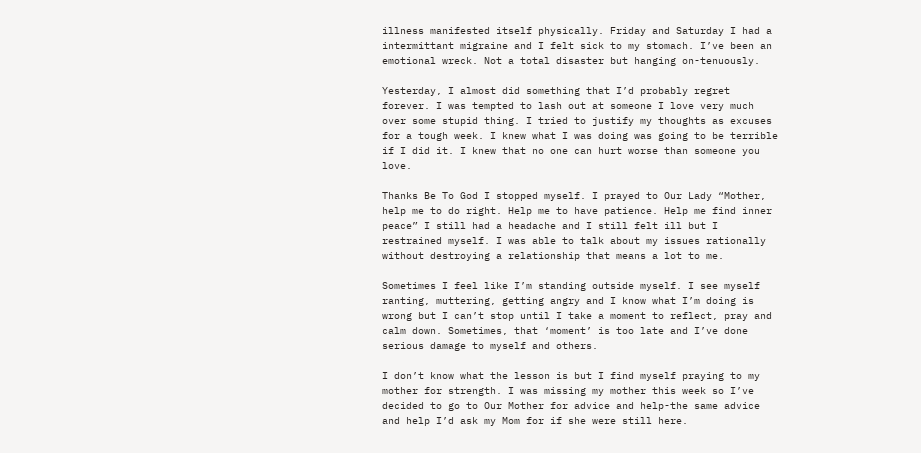illness manifested itself physically. Friday and Saturday I had a intermittant migraine and I felt sick to my stomach. I’ve been an emotional wreck. Not a total disaster but hanging on-tenuously.

Yesterday, I almost did something that I’d probably regret forever. I was tempted to lash out at someone I love very much over some stupid thing. I tried to justify my thoughts as excuses for a tough week. I knew what I was doing was going to be terrible if I did it. I knew that no one can hurt worse than someone you love.

Thanks Be To God I stopped myself. I prayed to Our Lady “Mother, help me to do right. Help me to have patience. Help me find inner peace” I still had a headache and I still felt ill but I restrained myself. I was able to talk about my issues rationally without destroying a relationship that means a lot to me.

Sometimes I feel like I’m standing outside myself. I see myself ranting, muttering, getting angry and I know what I’m doing is wrong but I can’t stop until I take a moment to reflect, pray and calm down. Sometimes, that ‘moment’ is too late and I’ve done serious damage to myself and others.

I don’t know what the lesson is but I find myself praying to my mother for strength. I was missing my mother this week so I’ve decided to go to Our Mother for advice and help-the same advice and help I’d ask my Mom for if she were still here.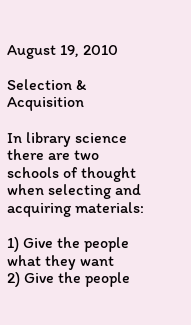August 19, 2010

Selection & Acquisition

In library science there are two schools of thought when selecting and acquiring materials:

1) Give the people what they want
2) Give the people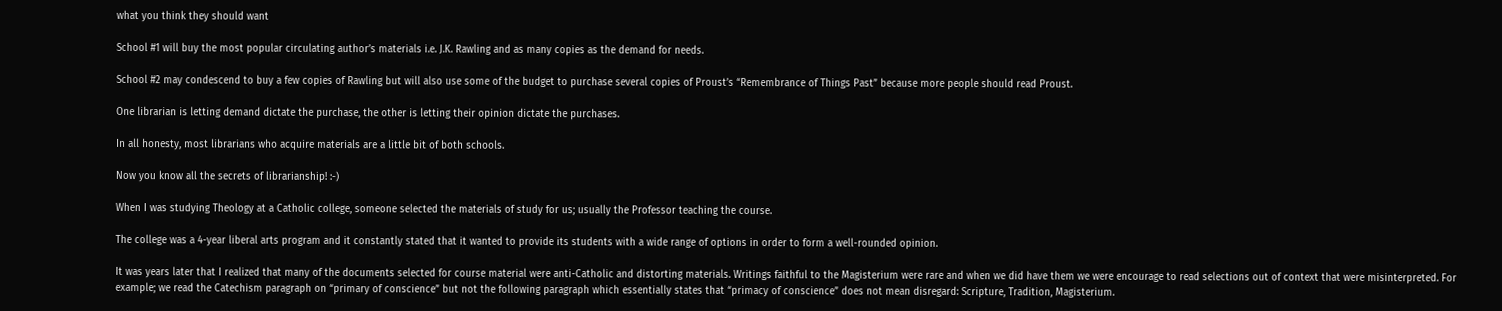what you think they should want

School #1 will buy the most popular circulating author’s materials i.e. J.K. Rawling and as many copies as the demand for needs.

School #2 may condescend to buy a few copies of Rawling but will also use some of the budget to purchase several copies of Proust’s “Remembrance of Things Past” because more people should read Proust.

One librarian is letting demand dictate the purchase, the other is letting their opinion dictate the purchases.

In all honesty, most librarians who acquire materials are a little bit of both schools.

Now you know all the secrets of librarianship! :-)

When I was studying Theology at a Catholic college, someone selected the materials of study for us; usually the Professor teaching the course.

The college was a 4-year liberal arts program and it constantly stated that it wanted to provide its students with a wide range of options in order to form a well-rounded opinion.

It was years later that I realized that many of the documents selected for course material were anti-Catholic and distorting materials. Writings faithful to the Magisterium were rare and when we did have them we were encourage to read selections out of context that were misinterpreted. For example; we read the Catechism paragraph on “primary of conscience” but not the following paragraph which essentially states that “primacy of conscience” does not mean disregard: Scripture, Tradition, Magisterium.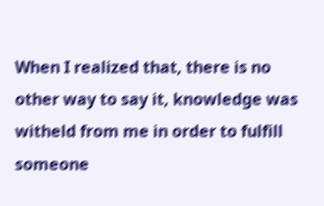When I realized that, there is no other way to say it, knowledge was witheld from me in order to fulfill someone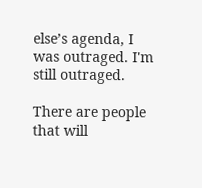else’s agenda, I was outraged. I'm still outraged.

There are people that will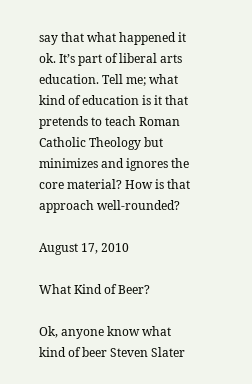say that what happened it ok. It’s part of liberal arts education. Tell me; what kind of education is it that pretends to teach Roman Catholic Theology but minimizes and ignores the core material? How is that approach well-rounded?

August 17, 2010

What Kind of Beer?

Ok, anyone know what kind of beer Steven Slater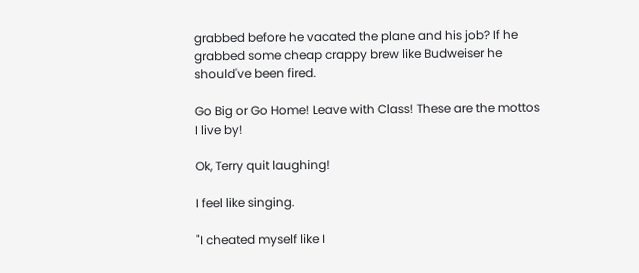grabbed before he vacated the plane and his job? If he grabbed some cheap crappy brew like Budweiser he should've been fired.

Go Big or Go Home! Leave with Class! These are the mottos I live by!

Ok, Terry quit laughing!

I feel like singing.

"I cheated myself like I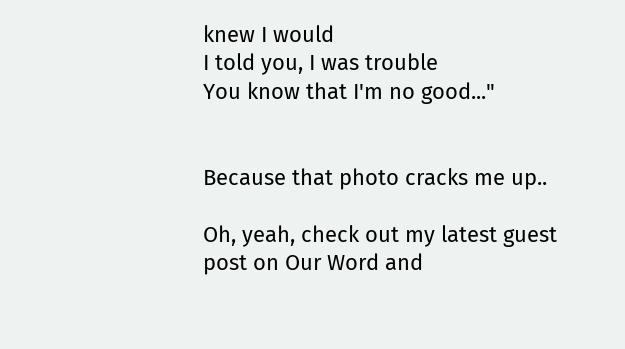knew I would
I told you, I was trouble
You know that I'm no good..."


Because that photo cracks me up..

Oh, yeah, check out my latest guest post on Our Word and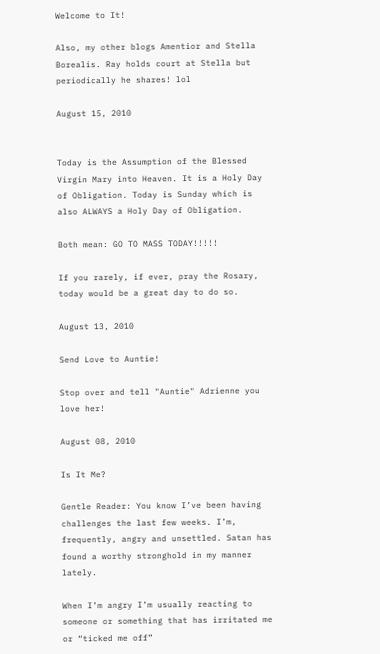Welcome to It!

Also, my other blogs Amentior and Stella Borealis. Ray holds court at Stella but periodically he shares! lol

August 15, 2010


Today is the Assumption of the Blessed Virgin Mary into Heaven. It is a Holy Day of Obligation. Today is Sunday which is also ALWAYS a Holy Day of Obligation.

Both mean: GO TO MASS TODAY!!!!!

If you rarely, if ever, pray the Rosary, today would be a great day to do so.

August 13, 2010

Send Love to Auntie!

Stop over and tell "Auntie" Adrienne you love her!

August 08, 2010

Is It Me?

Gentle Reader: You know I’ve been having challenges the last few weeks. I’m, frequently, angry and unsettled. Satan has found a worthy stronghold in my manner lately.

When I’m angry I’m usually reacting to someone or something that has irritated me or “ticked me off”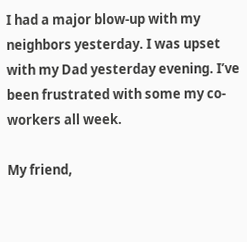I had a major blow-up with my neighbors yesterday. I was upset with my Dad yesterday evening. I’ve been frustrated with some my co-workers all week.

My friend,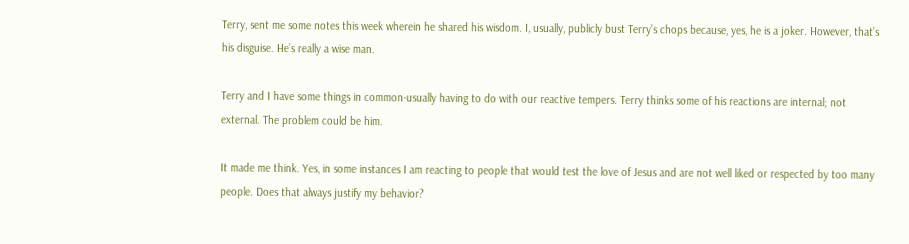Terry, sent me some notes this week wherein he shared his wisdom. I, usually, publicly bust Terry’s chops because, yes, he is a joker. However, that’s his disguise. He’s really a wise man.

Terry and I have some things in common-usually having to do with our reactive tempers. Terry thinks some of his reactions are internal; not external. The problem could be him.

It made me think. Yes, in some instances I am reacting to people that would test the love of Jesus and are not well liked or respected by too many people. Does that always justify my behavior?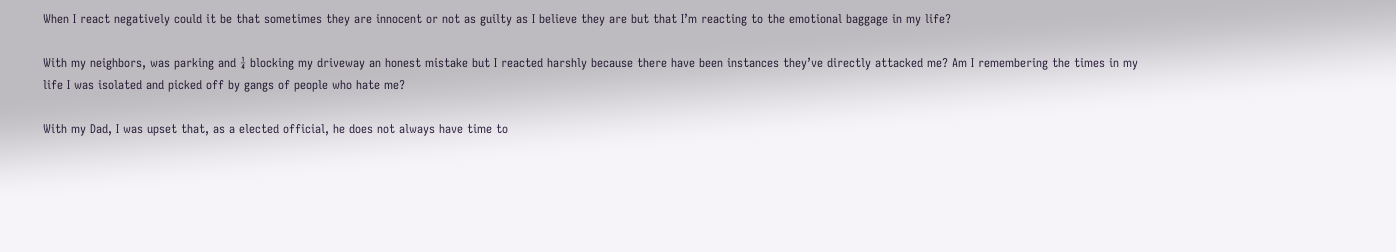When I react negatively could it be that sometimes they are innocent or not as guilty as I believe they are but that I’m reacting to the emotional baggage in my life?

With my neighbors, was parking and ¼ blocking my driveway an honest mistake but I reacted harshly because there have been instances they’ve directly attacked me? Am I remembering the times in my life I was isolated and picked off by gangs of people who hate me?

With my Dad, I was upset that, as a elected official, he does not always have time to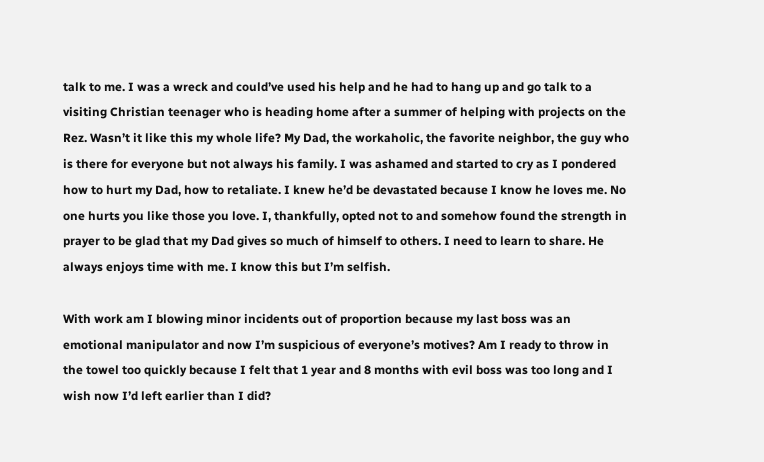talk to me. I was a wreck and could’ve used his help and he had to hang up and go talk to a visiting Christian teenager who is heading home after a summer of helping with projects on the Rez. Wasn’t it like this my whole life? My Dad, the workaholic, the favorite neighbor, the guy who is there for everyone but not always his family. I was ashamed and started to cry as I pondered how to hurt my Dad, how to retaliate. I knew he’d be devastated because I know he loves me. No one hurts you like those you love. I, thankfully, opted not to and somehow found the strength in prayer to be glad that my Dad gives so much of himself to others. I need to learn to share. He always enjoys time with me. I know this but I’m selfish.

With work am I blowing minor incidents out of proportion because my last boss was an emotional manipulator and now I’m suspicious of everyone’s motives? Am I ready to throw in the towel too quickly because I felt that 1 year and 8 months with evil boss was too long and I wish now I’d left earlier than I did?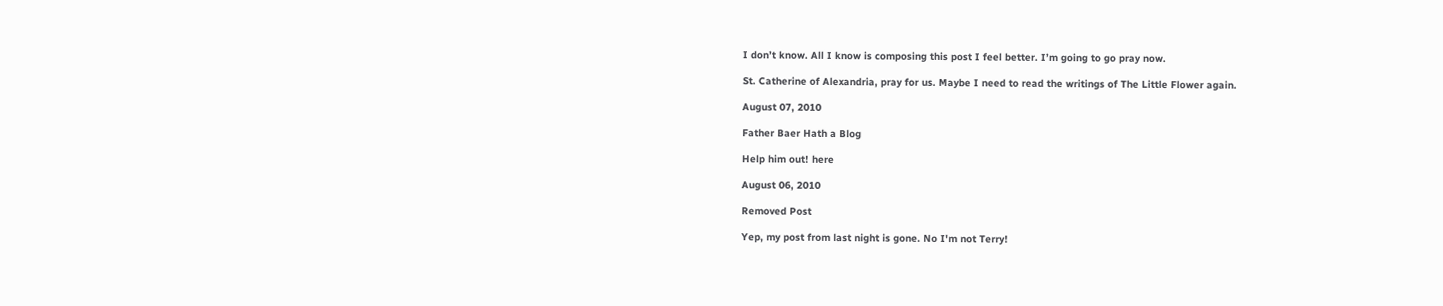I don’t know. All I know is composing this post I feel better. I’m going to go pray now.

St. Catherine of Alexandria, pray for us. Maybe I need to read the writings of The Little Flower again.

August 07, 2010

Father Baer Hath a Blog

Help him out! here

August 06, 2010

Removed Post

Yep, my post from last night is gone. No I'm not Terry!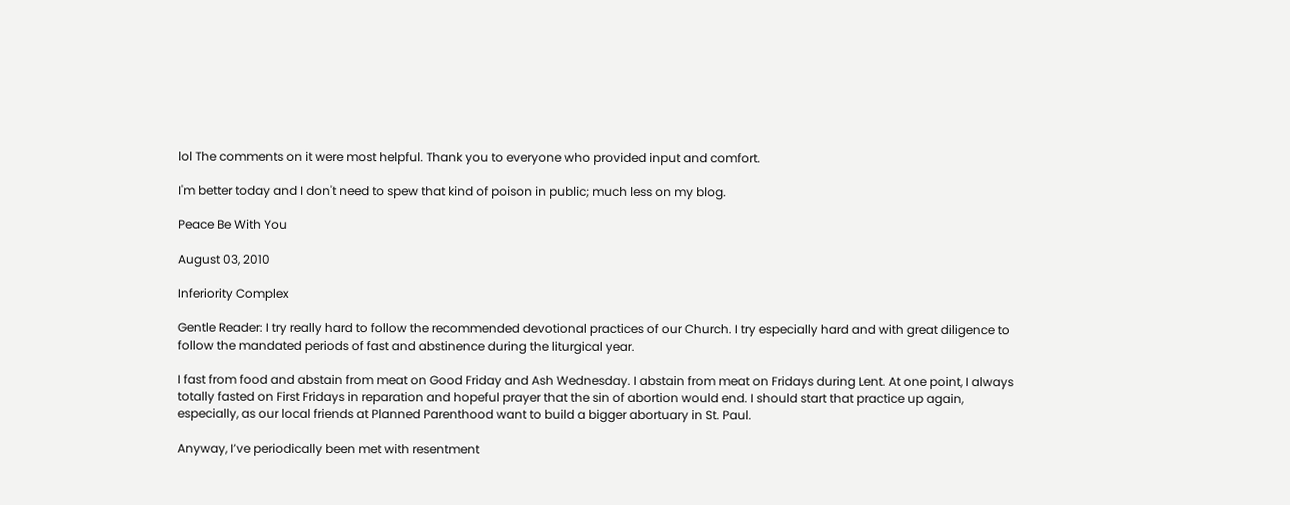lol The comments on it were most helpful. Thank you to everyone who provided input and comfort.

I'm better today and I don't need to spew that kind of poison in public; much less on my blog.

Peace Be With You

August 03, 2010

Inferiority Complex

Gentle Reader: I try really hard to follow the recommended devotional practices of our Church. I try especially hard and with great diligence to follow the mandated periods of fast and abstinence during the liturgical year.

I fast from food and abstain from meat on Good Friday and Ash Wednesday. I abstain from meat on Fridays during Lent. At one point, I always totally fasted on First Fridays in reparation and hopeful prayer that the sin of abortion would end. I should start that practice up again, especially, as our local friends at Planned Parenthood want to build a bigger abortuary in St. Paul.

Anyway, I’ve periodically been met with resentment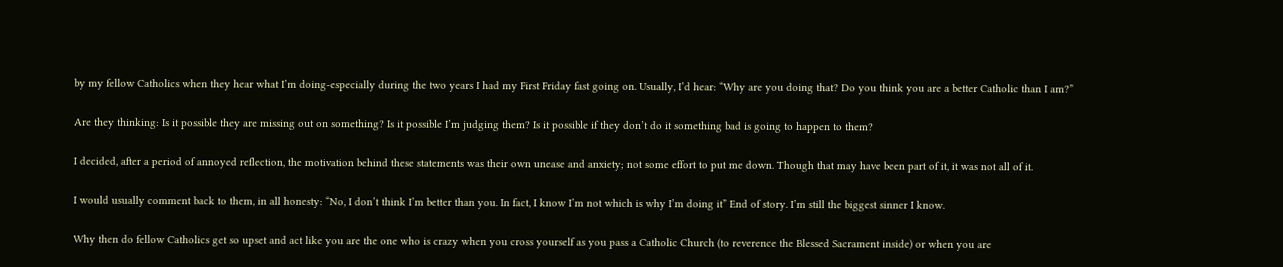by my fellow Catholics when they hear what I’m doing-especially during the two years I had my First Friday fast going on. Usually, I’d hear: “Why are you doing that? Do you think you are a better Catholic than I am?”

Are they thinking: Is it possible they are missing out on something? Is it possible I’m judging them? Is it possible if they don’t do it something bad is going to happen to them?

I decided, after a period of annoyed reflection, the motivation behind these statements was their own unease and anxiety; not some effort to put me down. Though that may have been part of it, it was not all of it.

I would usually comment back to them, in all honesty: “No, I don’t think I’m better than you. In fact, I know I’m not which is why I’m doing it” End of story. I’m still the biggest sinner I know.

Why then do fellow Catholics get so upset and act like you are the one who is crazy when you cross yourself as you pass a Catholic Church (to reverence the Blessed Sacrament inside) or when you are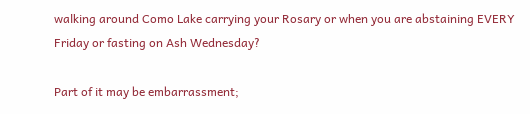walking around Como Lake carrying your Rosary or when you are abstaining EVERY Friday or fasting on Ash Wednesday?

Part of it may be embarrassment;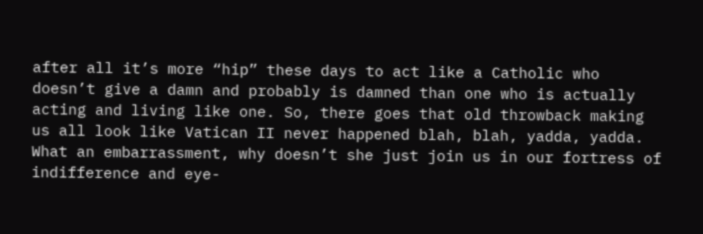after all it’s more “hip” these days to act like a Catholic who doesn’t give a damn and probably is damned than one who is actually acting and living like one. So, there goes that old throwback making us all look like Vatican II never happened blah, blah, yadda, yadda. What an embarrassment, why doesn’t she just join us in our fortress of indifference and eye-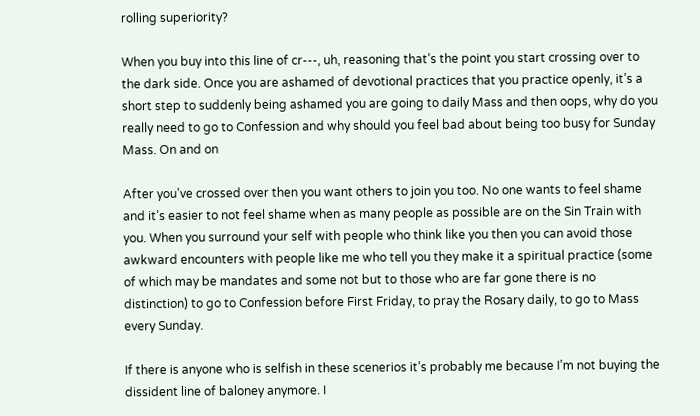rolling superiority?

When you buy into this line of cr---, uh, reasoning that’s the point you start crossing over to the dark side. Once you are ashamed of devotional practices that you practice openly, it’s a short step to suddenly being ashamed you are going to daily Mass and then oops, why do you really need to go to Confession and why should you feel bad about being too busy for Sunday Mass. On and on

After you’ve crossed over then you want others to join you too. No one wants to feel shame and it’s easier to not feel shame when as many people as possible are on the Sin Train with you. When you surround your self with people who think like you then you can avoid those awkward encounters with people like me who tell you they make it a spiritual practice (some of which may be mandates and some not but to those who are far gone there is no distinction) to go to Confession before First Friday, to pray the Rosary daily, to go to Mass every Sunday.

If there is anyone who is selfish in these scenerios it’s probably me because I’m not buying the dissident line of baloney anymore. I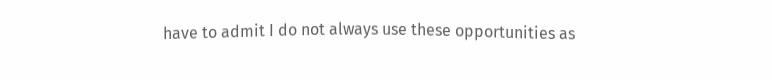have to admit I do not always use these opportunities as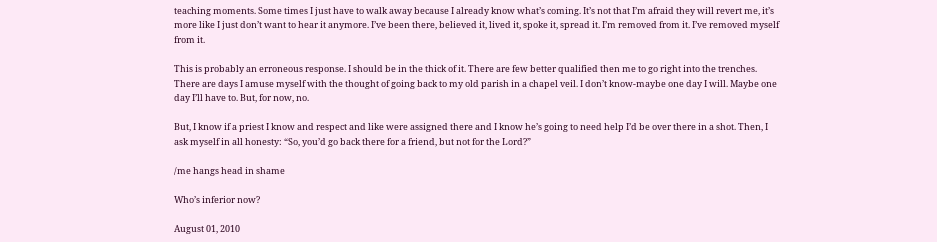teaching moments. Some times I just have to walk away because I already know what’s coming. It’s not that I’m afraid they will revert me, it’s more like I just don’t want to hear it anymore. I’ve been there, believed it, lived it, spoke it, spread it. I’m removed from it. I’ve removed myself from it.

This is probably an erroneous response. I should be in the thick of it. There are few better qualified then me to go right into the trenches. There are days I amuse myself with the thought of going back to my old parish in a chapel veil. I don’t know-maybe one day I will. Maybe one day I’ll have to. But, for now, no.

But, I know if a priest I know and respect and like were assigned there and I know he’s going to need help I’d be over there in a shot. Then, I ask myself in all honesty: “So, you’d go back there for a friend, but not for the Lord?”

/me hangs head in shame

Who’s inferior now?

August 01, 2010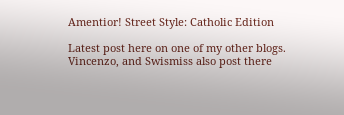Amentior! Street Style: Catholic Edition

Latest post here on one of my other blogs. Vincenzo, and Swismiss also post there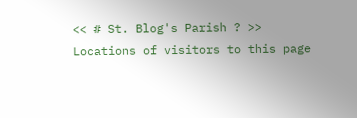<< # St. Blog's Parish ? >>
Locations of visitors to this page